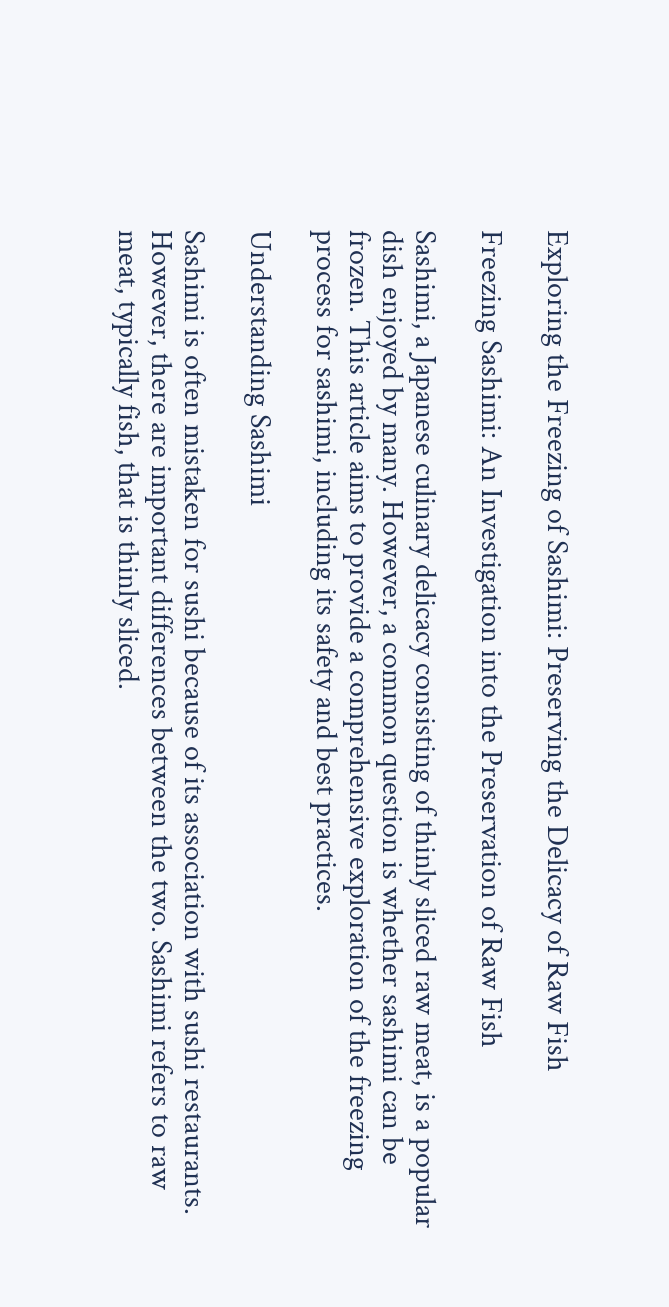Exploring the Freezing of Sashimi: Preserving the Delicacy of Raw Fish

Freezing Sashimi: An Investigation into the Preservation of Raw Fish

Sashimi, a Japanese culinary delicacy consisting of thinly sliced raw meat, is a popular dish enjoyed by many. However, a common question is whether sashimi can be frozen. This article aims to provide a comprehensive exploration of the freezing process for sashimi, including its safety and best practices.

Understanding Sashimi

Sashimi is often mistaken for sushi because of its association with sushi restaurants. However, there are important differences between the two. Sashimi refers to raw meat, typically fish, that is thinly sliced.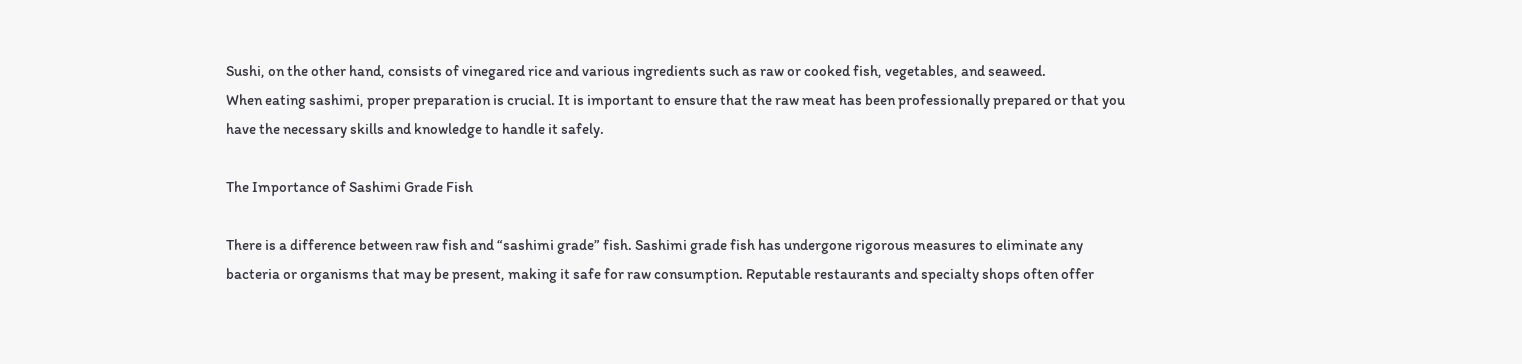Sushi, on the other hand, consists of vinegared rice and various ingredients such as raw or cooked fish, vegetables, and seaweed.
When eating sashimi, proper preparation is crucial. It is important to ensure that the raw meat has been professionally prepared or that you have the necessary skills and knowledge to handle it safely.

The Importance of Sashimi Grade Fish

There is a difference between raw fish and “sashimi grade” fish. Sashimi grade fish has undergone rigorous measures to eliminate any bacteria or organisms that may be present, making it safe for raw consumption. Reputable restaurants and specialty shops often offer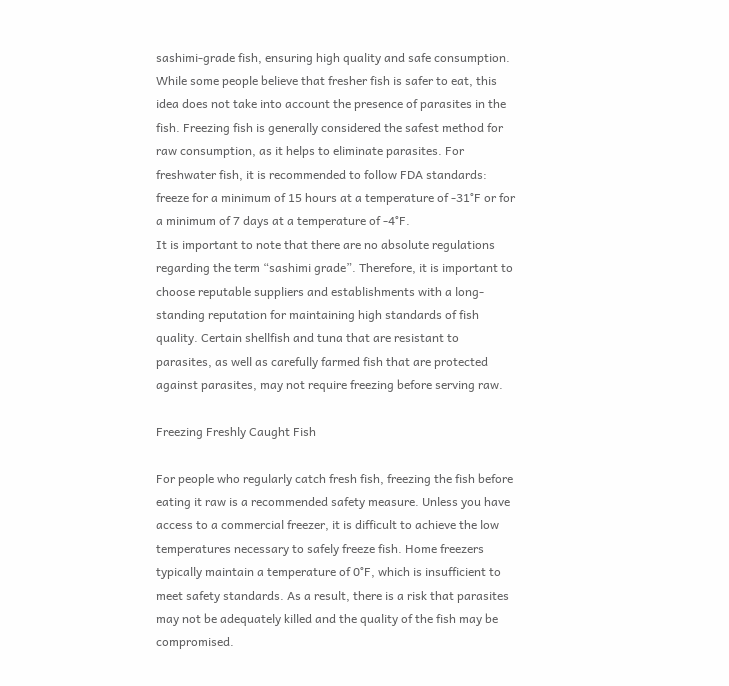sashimi-grade fish, ensuring high quality and safe consumption.
While some people believe that fresher fish is safer to eat, this idea does not take into account the presence of parasites in the fish. Freezing fish is generally considered the safest method for raw consumption, as it helps to eliminate parasites. For freshwater fish, it is recommended to follow FDA standards: freeze for a minimum of 15 hours at a temperature of -31°F or for a minimum of 7 days at a temperature of -4°F.
It is important to note that there are no absolute regulations regarding the term “sashimi grade”. Therefore, it is important to choose reputable suppliers and establishments with a long-standing reputation for maintaining high standards of fish quality. Certain shellfish and tuna that are resistant to parasites, as well as carefully farmed fish that are protected against parasites, may not require freezing before serving raw.

Freezing Freshly Caught Fish

For people who regularly catch fresh fish, freezing the fish before eating it raw is a recommended safety measure. Unless you have access to a commercial freezer, it is difficult to achieve the low temperatures necessary to safely freeze fish. Home freezers typically maintain a temperature of 0°F, which is insufficient to meet safety standards. As a result, there is a risk that parasites may not be adequately killed and the quality of the fish may be compromised.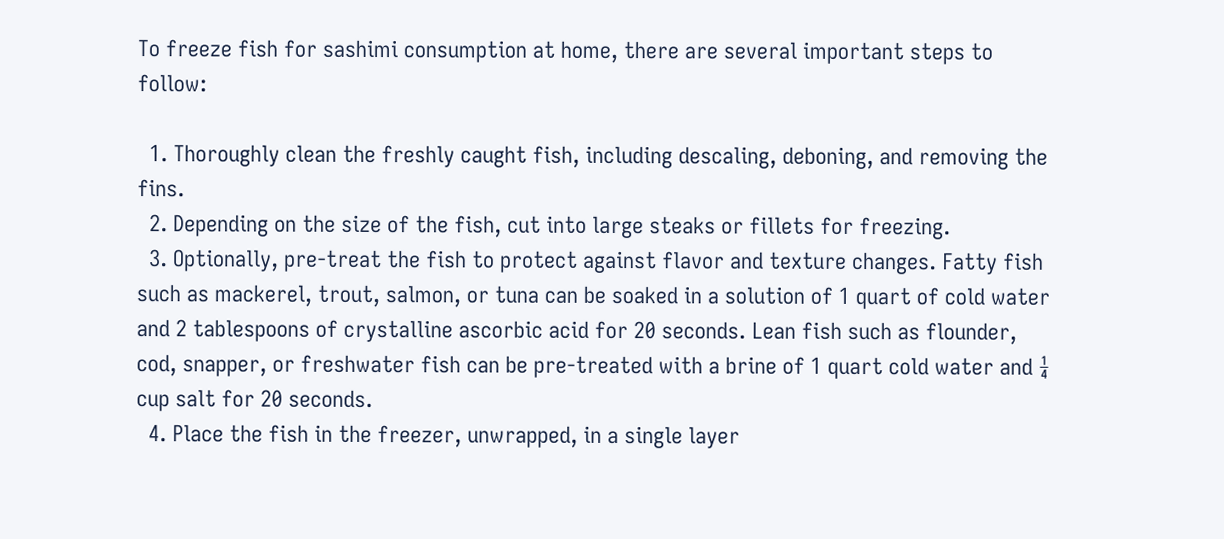To freeze fish for sashimi consumption at home, there are several important steps to follow:

  1. Thoroughly clean the freshly caught fish, including descaling, deboning, and removing the fins.
  2. Depending on the size of the fish, cut into large steaks or fillets for freezing.
  3. Optionally, pre-treat the fish to protect against flavor and texture changes. Fatty fish such as mackerel, trout, salmon, or tuna can be soaked in a solution of 1 quart of cold water and 2 tablespoons of crystalline ascorbic acid for 20 seconds. Lean fish such as flounder, cod, snapper, or freshwater fish can be pre-treated with a brine of 1 quart cold water and ¼ cup salt for 20 seconds.
  4. Place the fish in the freezer, unwrapped, in a single layer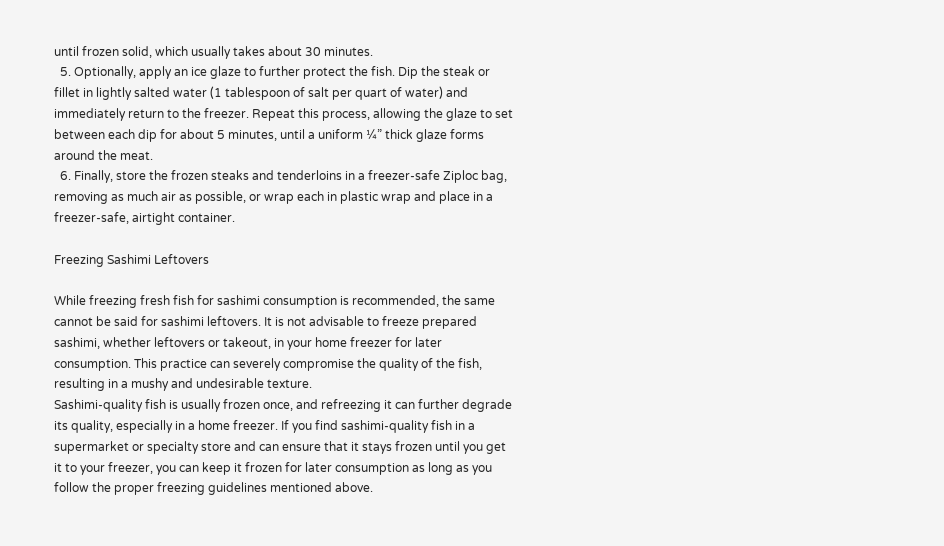until frozen solid, which usually takes about 30 minutes.
  5. Optionally, apply an ice glaze to further protect the fish. Dip the steak or fillet in lightly salted water (1 tablespoon of salt per quart of water) and immediately return to the freezer. Repeat this process, allowing the glaze to set between each dip for about 5 minutes, until a uniform ¼” thick glaze forms around the meat.
  6. Finally, store the frozen steaks and tenderloins in a freezer-safe Ziploc bag, removing as much air as possible, or wrap each in plastic wrap and place in a freezer-safe, airtight container.

Freezing Sashimi Leftovers

While freezing fresh fish for sashimi consumption is recommended, the same cannot be said for sashimi leftovers. It is not advisable to freeze prepared sashimi, whether leftovers or takeout, in your home freezer for later consumption. This practice can severely compromise the quality of the fish, resulting in a mushy and undesirable texture.
Sashimi-quality fish is usually frozen once, and refreezing it can further degrade its quality, especially in a home freezer. If you find sashimi-quality fish in a supermarket or specialty store and can ensure that it stays frozen until you get it to your freezer, you can keep it frozen for later consumption as long as you follow the proper freezing guidelines mentioned above.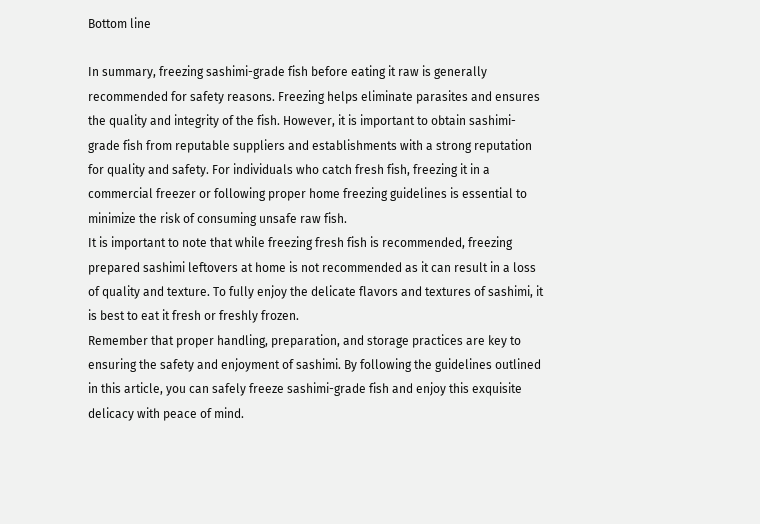Bottom line

In summary, freezing sashimi-grade fish before eating it raw is generally recommended for safety reasons. Freezing helps eliminate parasites and ensures the quality and integrity of the fish. However, it is important to obtain sashimi-grade fish from reputable suppliers and establishments with a strong reputation for quality and safety. For individuals who catch fresh fish, freezing it in a commercial freezer or following proper home freezing guidelines is essential to minimize the risk of consuming unsafe raw fish.
It is important to note that while freezing fresh fish is recommended, freezing prepared sashimi leftovers at home is not recommended as it can result in a loss of quality and texture. To fully enjoy the delicate flavors and textures of sashimi, it is best to eat it fresh or freshly frozen.
Remember that proper handling, preparation, and storage practices are key to ensuring the safety and enjoyment of sashimi. By following the guidelines outlined in this article, you can safely freeze sashimi-grade fish and enjoy this exquisite delicacy with peace of mind.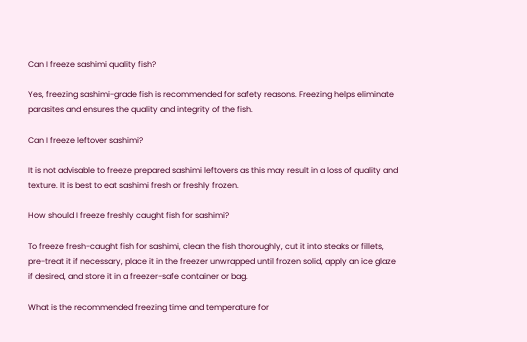Can I freeze sashimi quality fish?

Yes, freezing sashimi-grade fish is recommended for safety reasons. Freezing helps eliminate parasites and ensures the quality and integrity of the fish.

Can I freeze leftover sashimi?

It is not advisable to freeze prepared sashimi leftovers as this may result in a loss of quality and texture. It is best to eat sashimi fresh or freshly frozen.

How should I freeze freshly caught fish for sashimi?

To freeze fresh-caught fish for sashimi, clean the fish thoroughly, cut it into steaks or fillets, pre-treat it if necessary, place it in the freezer unwrapped until frozen solid, apply an ice glaze if desired, and store it in a freezer-safe container or bag.

What is the recommended freezing time and temperature for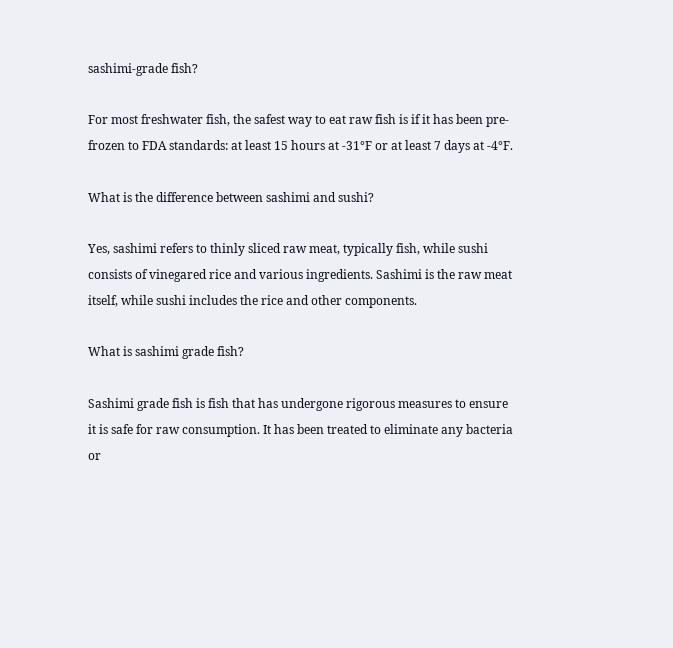sashimi-grade fish?

For most freshwater fish, the safest way to eat raw fish is if it has been pre-frozen to FDA standards: at least 15 hours at -31°F or at least 7 days at -4°F.

What is the difference between sashimi and sushi?

Yes, sashimi refers to thinly sliced raw meat, typically fish, while sushi consists of vinegared rice and various ingredients. Sashimi is the raw meat itself, while sushi includes the rice and other components.

What is sashimi grade fish?

Sashimi grade fish is fish that has undergone rigorous measures to ensure it is safe for raw consumption. It has been treated to eliminate any bacteria or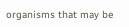organisms that may be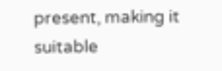present, making it suitable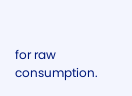for raw consumption.